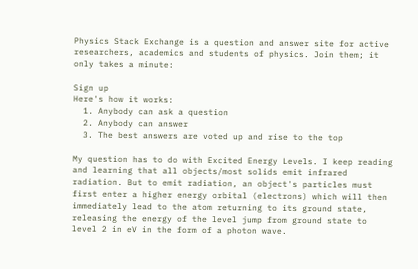Physics Stack Exchange is a question and answer site for active researchers, academics and students of physics. Join them; it only takes a minute:

Sign up
Here's how it works:
  1. Anybody can ask a question
  2. Anybody can answer
  3. The best answers are voted up and rise to the top

My question has to do with Excited Energy Levels. I keep reading and learning that all objects/most solids emit infrared radiation. But to emit radiation, an object's particles must first enter a higher energy orbital (electrons) which will then immediately lead to the atom returning to its ground state, releasing the energy of the level jump from ground state to level 2 in eV in the form of a photon wave.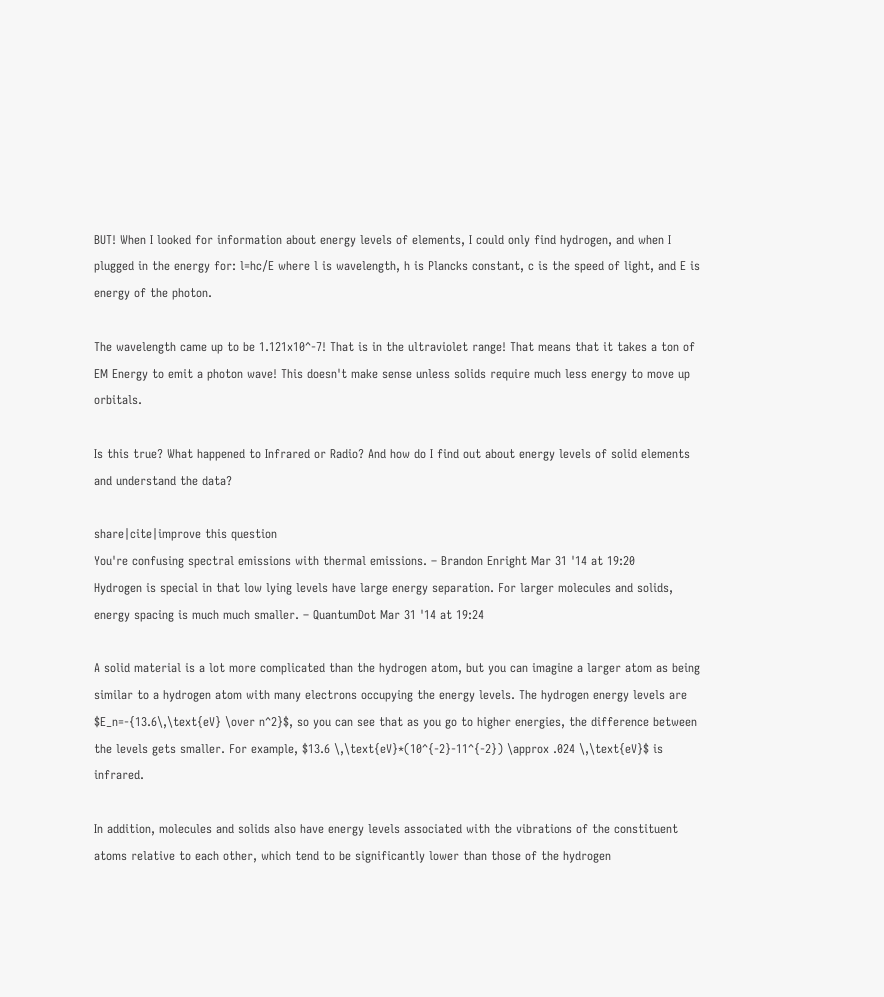BUT! When I looked for information about energy levels of elements, I could only find hydrogen, and when I plugged in the energy for: l=hc/E where l is wavelength, h is Plancks constant, c is the speed of light, and E is energy of the photon.

The wavelength came up to be 1.121x10^-7! That is in the ultraviolet range! That means that it takes a ton of EM Energy to emit a photon wave! This doesn't make sense unless solids require much less energy to move up orbitals.

Is this true? What happened to Infrared or Radio? And how do I find out about energy levels of solid elements and understand the data?

share|cite|improve this question
You're confusing spectral emissions with thermal emissions. – Brandon Enright Mar 31 '14 at 19:20
Hydrogen is special in that low lying levels have large energy separation. For larger molecules and solids, energy spacing is much much smaller. – QuantumDot Mar 31 '14 at 19:24

A solid material is a lot more complicated than the hydrogen atom, but you can imagine a larger atom as being similar to a hydrogen atom with many electrons occupying the energy levels. The hydrogen energy levels are $E_n=-{13.6\,\text{eV} \over n^2}$, so you can see that as you go to higher energies, the difference between the levels gets smaller. For example, $13.6 \,\text{eV}*(10^{-2}-11^{-2}) \approx .024 \,\text{eV}$ is infrared.

In addition, molecules and solids also have energy levels associated with the vibrations of the constituent atoms relative to each other, which tend to be significantly lower than those of the hydrogen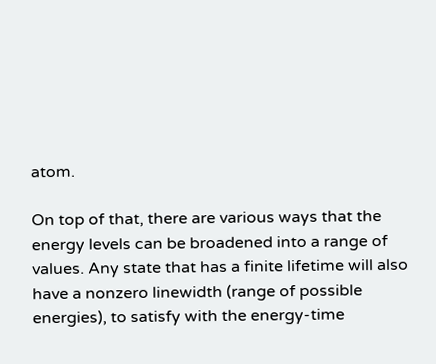atom.

On top of that, there are various ways that the energy levels can be broadened into a range of values. Any state that has a finite lifetime will also have a nonzero linewidth (range of possible energies), to satisfy with the energy-time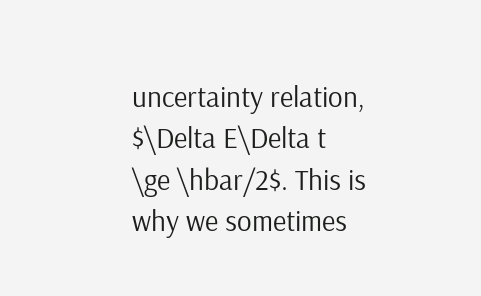uncertainty relation, $\Delta E\Delta t \ge \hbar/2$. This is why we sometimes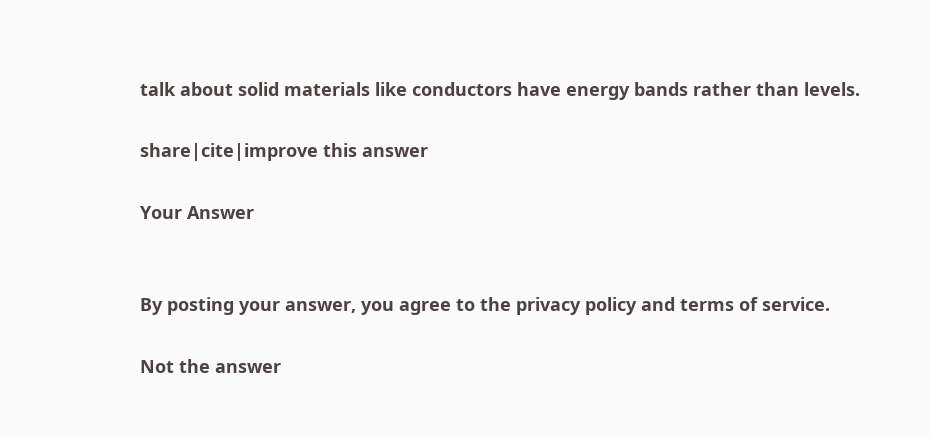talk about solid materials like conductors have energy bands rather than levels.

share|cite|improve this answer

Your Answer


By posting your answer, you agree to the privacy policy and terms of service.

Not the answer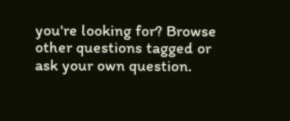you're looking for? Browse other questions tagged or ask your own question.